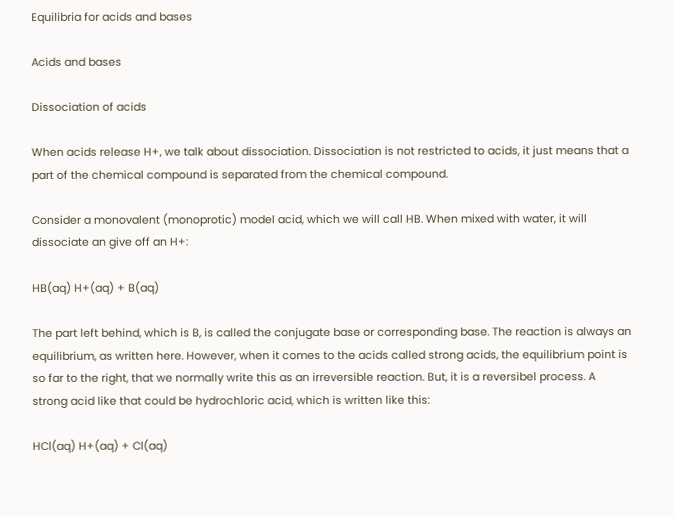Equilibria for acids and bases

Acids and bases

Dissociation of acids

When acids release H+, we talk about dissociation. Dissociation is not restricted to acids, it just means that a part of the chemical compound is separated from the chemical compound.

Consider a monovalent (monoprotic) model acid, which we will call HB. When mixed with water, it will dissociate an give off an H+:

HB(aq) H+(aq) + B(aq)

The part left behind, which is B, is called the conjugate base or corresponding base. The reaction is always an equilibrium, as written here. However, when it comes to the acids called strong acids, the equilibrium point is so far to the right, that we normally write this as an irreversible reaction. But, it is a reversibel process. A strong acid like that could be hydrochloric acid, which is written like this:

HCl(aq) H+(aq) + Cl(aq)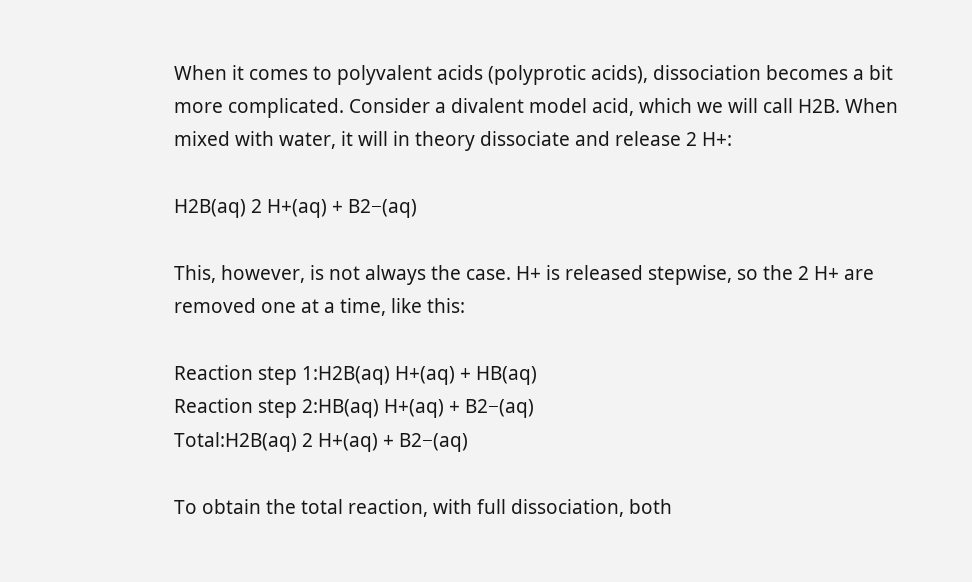When it comes to polyvalent acids (polyprotic acids), dissociation becomes a bit more complicated. Consider a divalent model acid, which we will call H2B. When mixed with water, it will in theory dissociate and release 2 H+:

H2B(aq) 2 H+(aq) + B2−(aq)

This, however, is not always the case. H+ is released stepwise, so the 2 H+ are removed one at a time, like this:

Reaction step 1:H2B(aq) H+(aq) + HB(aq)
Reaction step 2:HB(aq) H+(aq) + B2−(aq)
Total:H2B(aq) 2 H+(aq) + B2−(aq)

To obtain the total reaction, with full dissociation, both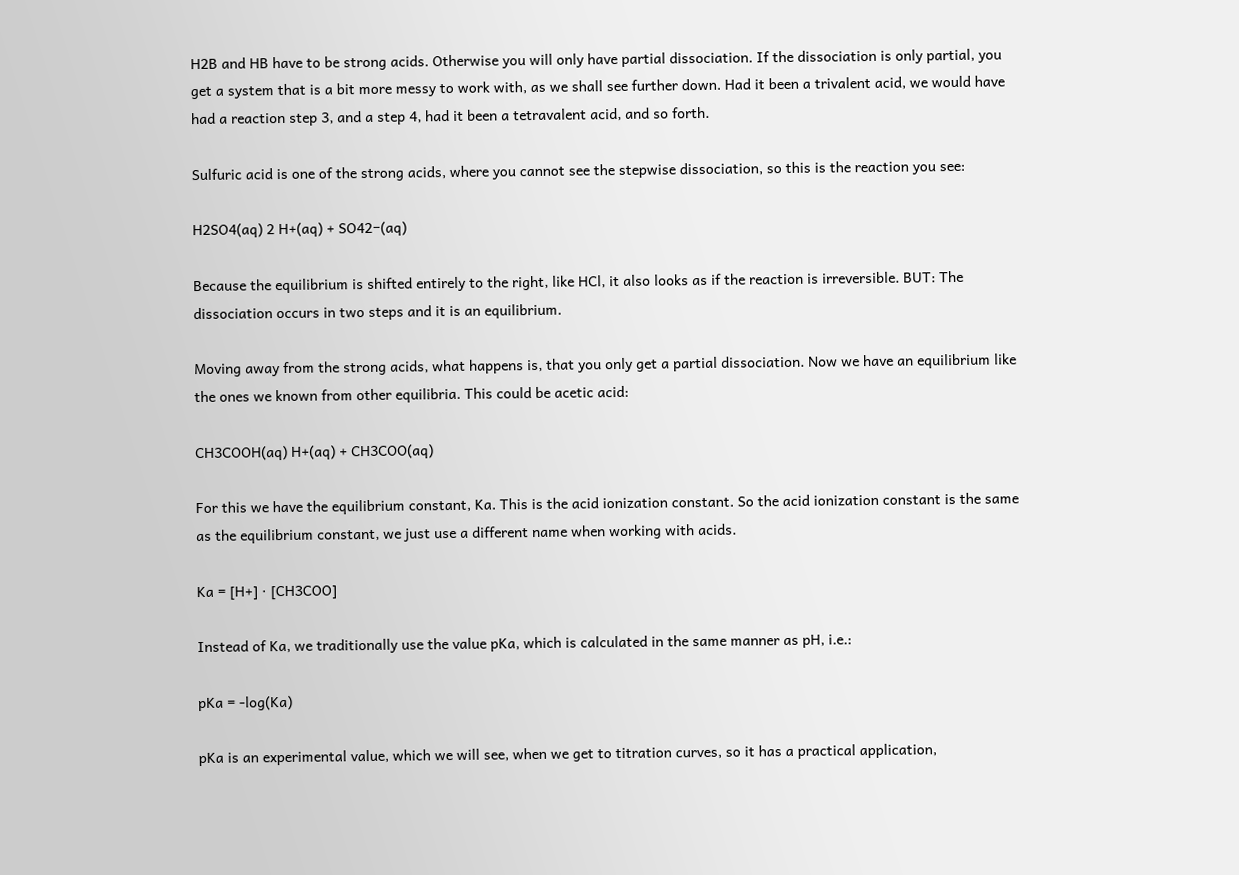H2B and HB have to be strong acids. Otherwise you will only have partial dissociation. If the dissociation is only partial, you get a system that is a bit more messy to work with, as we shall see further down. Had it been a trivalent acid, we would have had a reaction step 3, and a step 4, had it been a tetravalent acid, and so forth.

Sulfuric acid is one of the strong acids, where you cannot see the stepwise dissociation, so this is the reaction you see:

H2SO4(aq) 2 H+(aq) + SO42−(aq)

Because the equilibrium is shifted entirely to the right, like HCl, it also looks as if the reaction is irreversible. BUT: The dissociation occurs in two steps and it is an equilibrium.

Moving away from the strong acids, what happens is, that you only get a partial dissociation. Now we have an equilibrium like the ones we known from other equilibria. This could be acetic acid:

CH3COOH(aq) H+(aq) + CH3COO(aq)

For this we have the equilibrium constant, Ka. This is the acid ionization constant. So the acid ionization constant is the same as the equilibrium constant, we just use a different name when working with acids.

Ka = [H+] · [CH3COO]

Instead of Ka, we traditionally use the value pKa, which is calculated in the same manner as pH, i.e.:

pKa = -log(Ka)

pKa is an experimental value, which we will see, when we get to titration curves, so it has a practical application,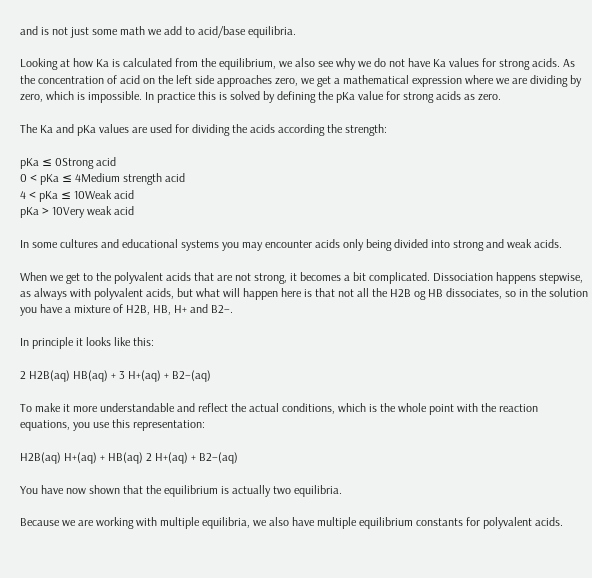and is not just some math we add to acid/base equilibria.

Looking at how Ka is calculated from the equilibrium, we also see why we do not have Ka values for strong acids. As the concentration of acid on the left side approaches zero, we get a mathematical expression where we are dividing by zero, which is impossible. In practice this is solved by defining the pKa value for strong acids as zero.

The Ka and pKa values are used for dividing the acids according the strength:

pKa ≤ 0Strong acid
0 < pKa ≤ 4Medium strength acid
4 < pKa ≤ 10Weak acid
pKa > 10Very weak acid

In some cultures and educational systems you may encounter acids only being divided into strong and weak acids.

When we get to the polyvalent acids that are not strong, it becomes a bit complicated. Dissociation happens stepwise, as always with polyvalent acids, but what will happen here is that not all the H2B og HB dissociates, so in the solution you have a mixture of H2B, HB, H+ and B2−.

In principle it looks like this:

2 H2B(aq) HB(aq) + 3 H+(aq) + B2−(aq)

To make it more understandable and reflect the actual conditions, which is the whole point with the reaction equations, you use this representation:

H2B(aq) H+(aq) + HB(aq) 2 H+(aq) + B2−(aq)

You have now shown that the equilibrium is actually two equilibria.

Because we are working with multiple equilibria, we also have multiple equilibrium constants for polyvalent acids.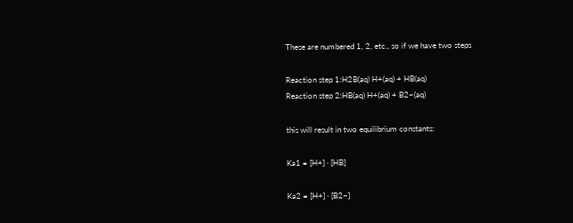These are numbered 1, 2, etc., so if we have two steps

Reaction step 1:H2B(aq) H+(aq) + HB(aq)
Reaction step 2:HB(aq) H+(aq) + B2−(aq)

this will result in two equilibrium constants:

Ka1 = [H+] · [HB]

Ka2 = [H+] · [B2−]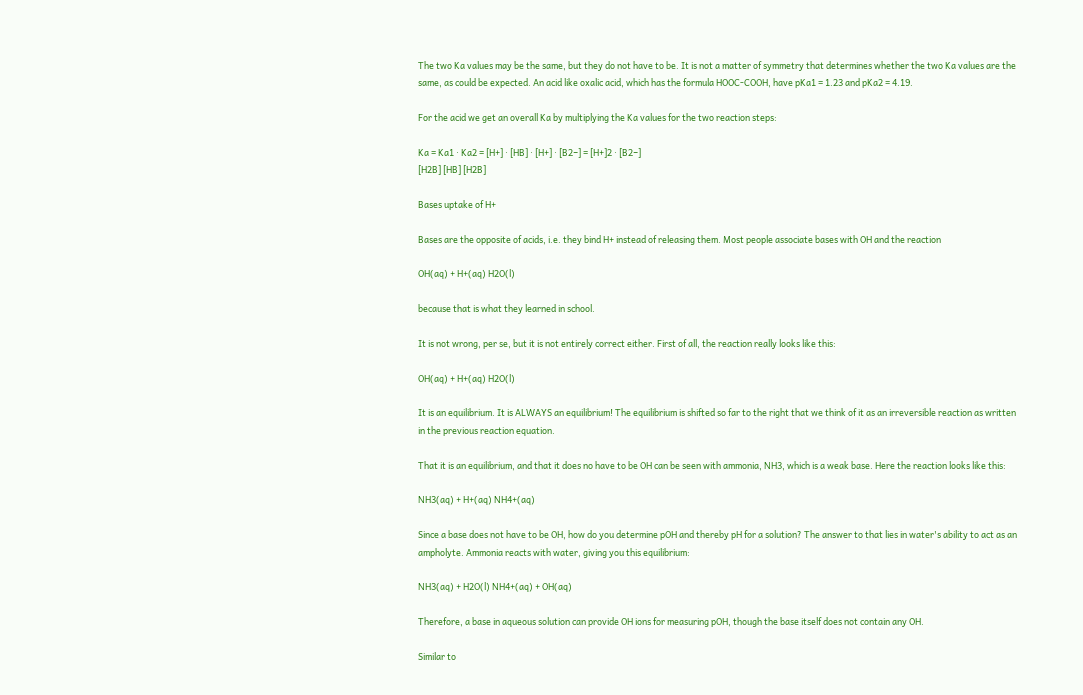The two Ka values may be the same, but they do not have to be. It is not a matter of symmetry that determines whether the two Ka values are the same, as could be expected. An acid like oxalic acid, which has the formula HOOC-COOH, have pKa1 = 1.23 and pKa2 = 4.19.

For the acid we get an overall Ka by multiplying the Ka values for the two reaction steps:

Ka = Ka1 · Ka2 = [H+] · [HB] · [H+] · [B2−] = [H+]2 · [B2−]
[H2B] [HB] [H2B]

Bases uptake of H+

Bases are the opposite of acids, i.e. they bind H+ instead of releasing them. Most people associate bases with OH and the reaction

OH(aq) + H+(aq) H2O(l)

because that is what they learned in school.

It is not wrong, per se, but it is not entirely correct either. First of all, the reaction really looks like this:

OH(aq) + H+(aq) H2O(l)

It is an equilibrium. It is ALWAYS an equilibrium! The equilibrium is shifted so far to the right that we think of it as an irreversible reaction as written in the previous reaction equation.

That it is an equilibrium, and that it does no have to be OH can be seen with ammonia, NH3, which is a weak base. Here the reaction looks like this:

NH3(aq) + H+(aq) NH4+(aq)

Since a base does not have to be OH, how do you determine pOH and thereby pH for a solution? The answer to that lies in water's ability to act as an ampholyte. Ammonia reacts with water, giving you this equilibrium:

NH3(aq) + H2O(l) NH4+(aq) + OH(aq)

Therefore, a base in aqueous solution can provide OH ions for measuring pOH, though the base itself does not contain any OH.

Similar to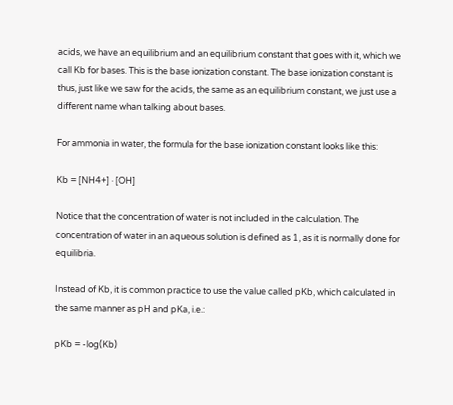acids, we have an equilibrium and an equilibrium constant that goes with it, which we call Kb for bases. This is the base ionization constant. The base ionization constant is thus, just like we saw for the acids, the same as an equilibrium constant, we just use a different name whan talking about bases.

For ammonia in water, the formula for the base ionization constant looks like this:

Kb = [NH4+] · [OH]

Notice that the concentration of water is not included in the calculation. The concentration of water in an aqueous solution is defined as 1, as it is normally done for equilibria.

Instead of Kb, it is common practice to use the value called pKb, which calculated in the same manner as pH and pKa, i.e.:

pKb = -log(Kb)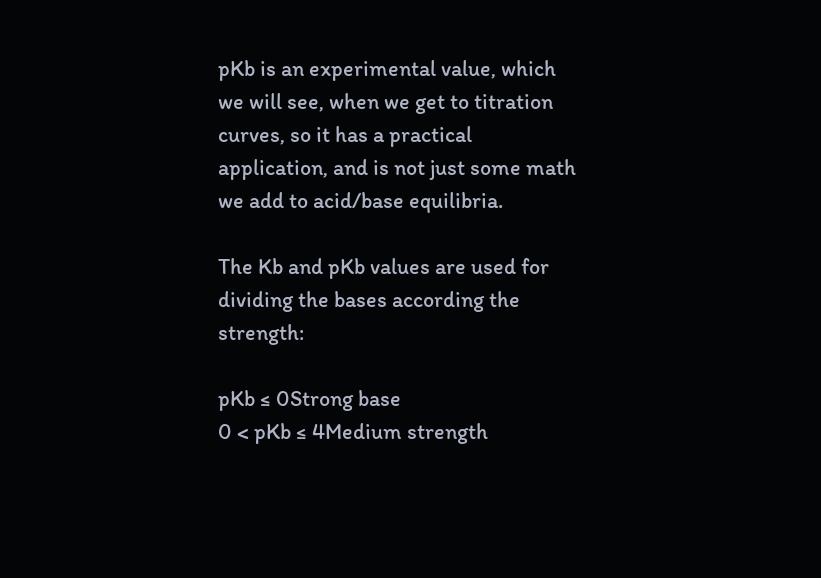pKb is an experimental value, which we will see, when we get to titration curves, so it has a practical application, and is not just some math we add to acid/base equilibria.

The Kb and pKb values are used for dividing the bases according the strength:

pKb ≤ 0Strong base
0 < pKb ≤ 4Medium strength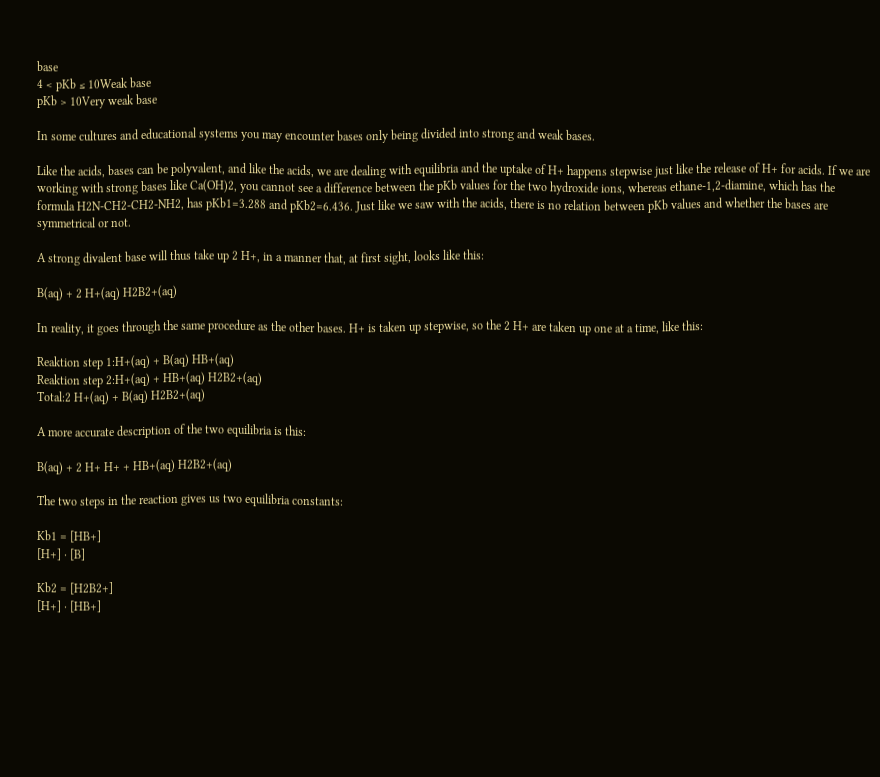base
4 < pKb ≤ 10Weak base
pKb > 10Very weak base

In some cultures and educational systems you may encounter bases only being divided into strong and weak bases.

Like the acids, bases can be polyvalent, and like the acids, we are dealing with equilibria and the uptake of H+ happens stepwise just like the release of H+ for acids. If we are working with strong bases like Ca(OH)2, you cannot see a difference between the pKb values for the two hydroxide ions, whereas ethane-1,2-diamine, which has the formula H2N-CH2-CH2-NH2, has pKb1=3.288 and pKb2=6.436. Just like we saw with the acids, there is no relation between pKb values and whether the bases are symmetrical or not.

A strong divalent base will thus take up 2 H+, in a manner that, at first sight, looks like this:

B(aq) + 2 H+(aq) H2B2+(aq)

In reality, it goes through the same procedure as the other bases. H+ is taken up stepwise, so the 2 H+ are taken up one at a time, like this:

Reaktion step 1:H+(aq) + B(aq) HB+(aq)
Reaktion step 2:H+(aq) + HB+(aq) H2B2+(aq)
Total:2 H+(aq) + B(aq) H2B2+(aq)

A more accurate description of the two equilibria is this:

B(aq) + 2 H+ H+ + HB+(aq) H2B2+(aq)

The two steps in the reaction gives us two equilibria constants:

Kb1 = [HB+]
[H+] · [B]

Kb2 = [H2B2+]
[H+] · [HB+]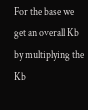For the base we get an overall Kb by multiplying the Kb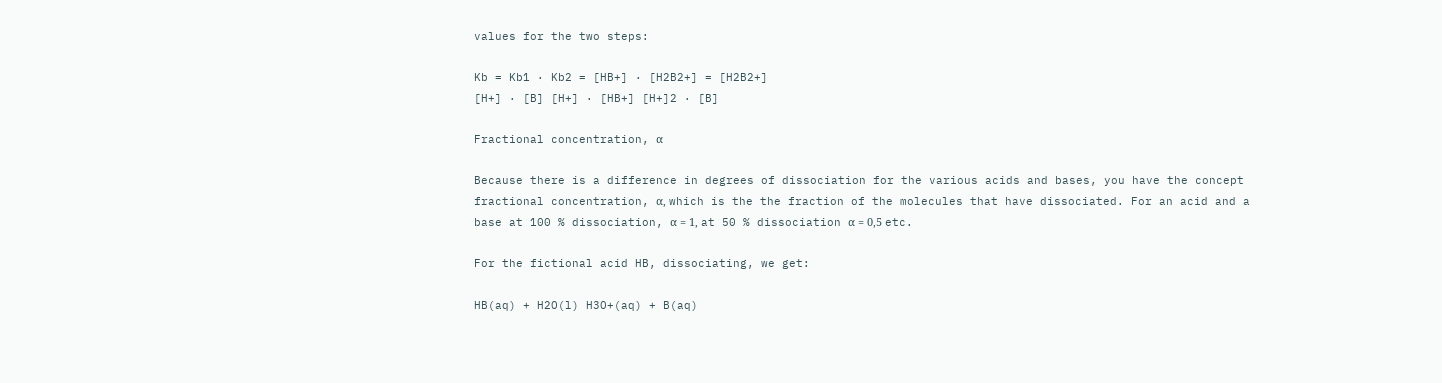values for the two steps:

Kb = Kb1 · Kb2 = [HB+] · [H2B2+] = [H2B2+]
[H+] · [B] [H+] · [HB+] [H+]2 · [B]

Fractional concentration, α

Because there is a difference in degrees of dissociation for the various acids and bases, you have the concept fractional concentration, α, which is the the fraction of the molecules that have dissociated. For an acid and a base at 100 % dissociation, α = 1, at 50 % dissociation α = 0,5 etc.

For the fictional acid HB, dissociating, we get:

HB(aq) + H2O(l) H3O+(aq) + B(aq)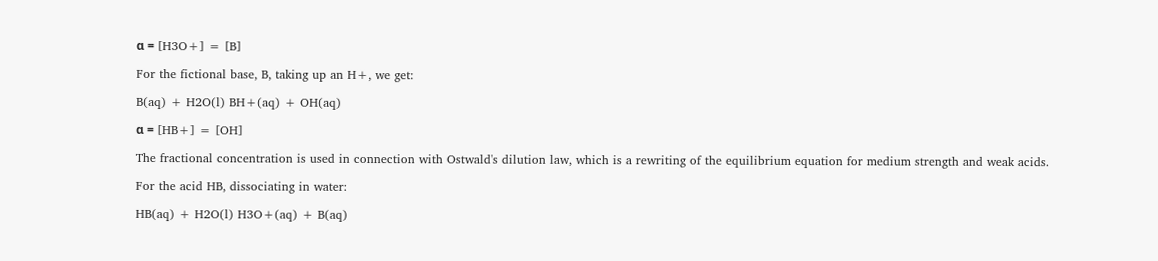α = [H3O+] = [B]

For the fictional base, B, taking up an H+, we get:

B(aq) + H2O(l) BH+(aq) + OH(aq)

α = [HB+] = [OH]

The fractional concentration is used in connection with Ostwald's dilution law, which is a rewriting of the equilibrium equation for medium strength and weak acids.

For the acid HB, dissociating in water:

HB(aq) + H2O(l) H3O+(aq) + B(aq)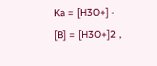Ka = [H3O+] · [B] = [H3O+]2 ,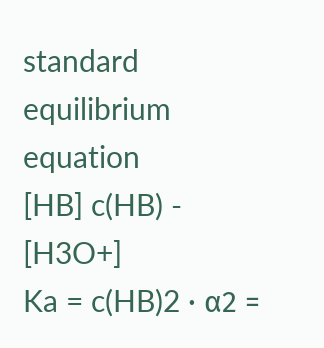standard equilibrium equation
[HB] c(HB) - [H3O+]
Ka = c(HB)2 · α2 =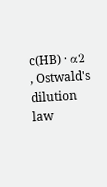c(HB) · α2 , Ostwald's dilution law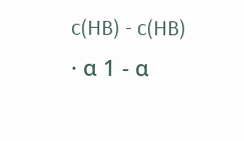c(HB) - c(HB) · α 1 - α